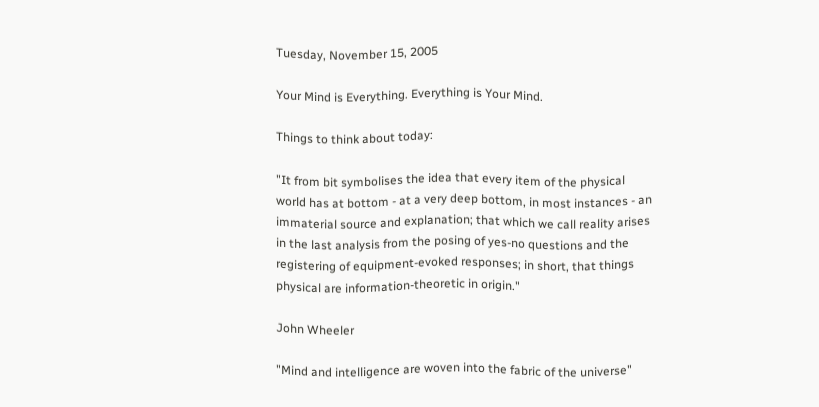Tuesday, November 15, 2005

Your Mind is Everything. Everything is Your Mind.

Things to think about today:

"It from bit symbolises the idea that every item of the physical world has at bottom - at a very deep bottom, in most instances - an immaterial source and explanation; that which we call reality arises in the last analysis from the posing of yes-no questions and the registering of equipment-evoked responses; in short, that things physical are information-theoretic in origin."

John Wheeler

"Mind and intelligence are woven into the fabric of the universe"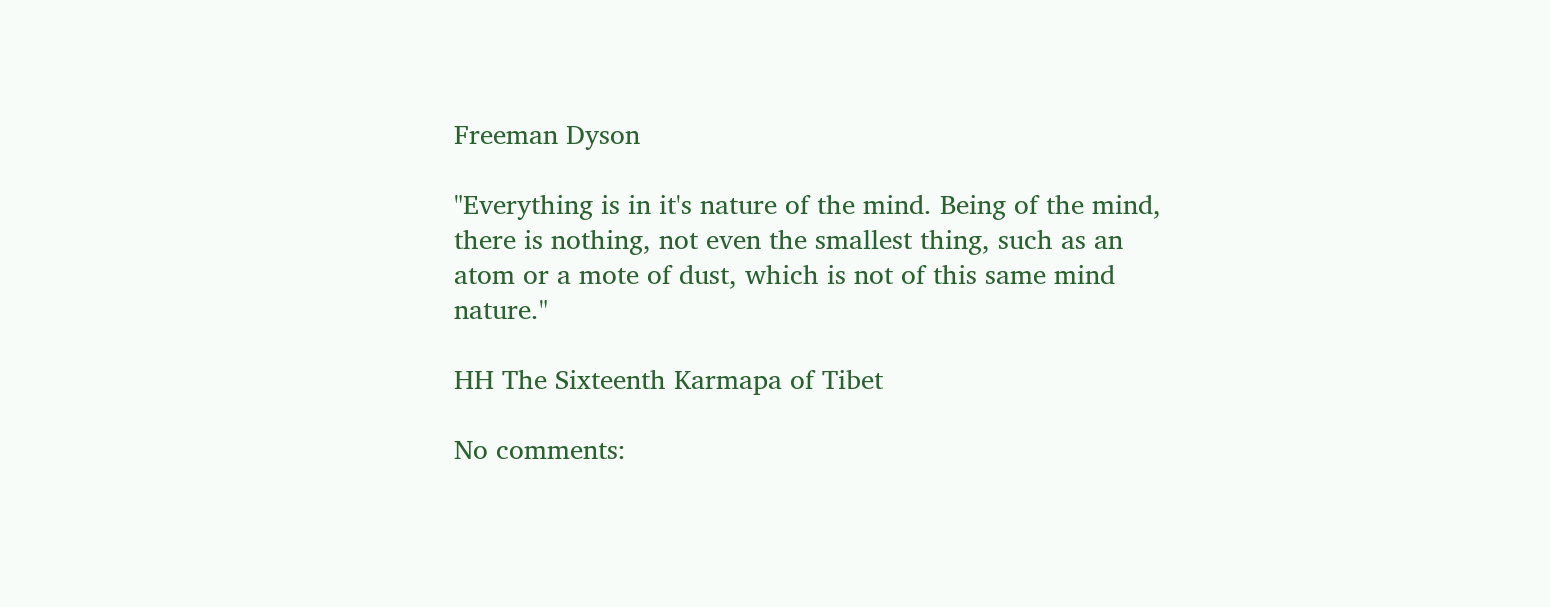Freeman Dyson

"Everything is in it's nature of the mind. Being of the mind, there is nothing, not even the smallest thing, such as an atom or a mote of dust, which is not of this same mind nature."

HH The Sixteenth Karmapa of Tibet

No comments: